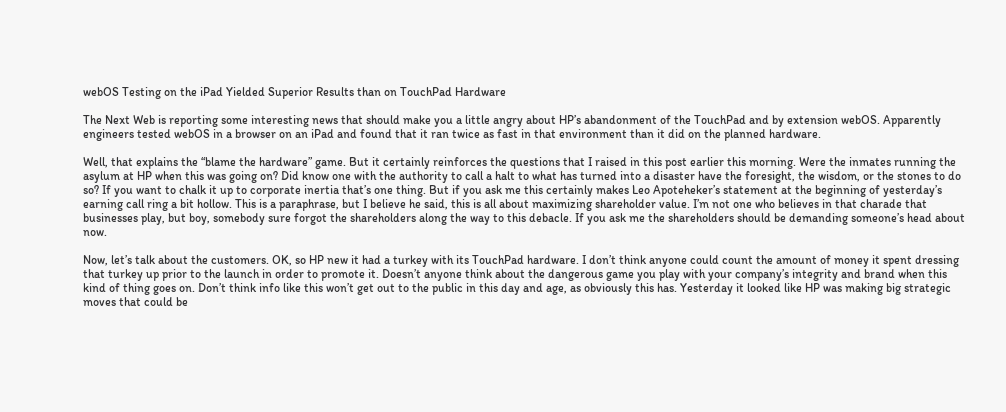webOS Testing on the iPad Yielded Superior Results than on TouchPad Hardware

The Next Web is reporting some interesting news that should make you a little angry about HP’s abandonment of the TouchPad and by extension webOS. Apparently engineers tested webOS in a browser on an iPad and found that it ran twice as fast in that environment than it did on the planned hardware.

Well, that explains the “blame the hardware” game. But it certainly reinforces the questions that I raised in this post earlier this morning. Were the inmates running the asylum at HP when this was going on? Did know one with the authority to call a halt to what has turned into a disaster have the foresight, the wisdom, or the stones to do so? If you want to chalk it up to corporate inertia that’s one thing. But if you ask me this certainly makes Leo Apoteheker’s statement at the beginning of yesterday’s earning call ring a bit hollow. This is a paraphrase, but I believe he said, this is all about maximizing shareholder value. I’m not one who believes in that charade that businesses play, but boy, somebody sure forgot the shareholders along the way to this debacle. If you ask me the shareholders should be demanding someone’s head about now.

Now, let’s talk about the customers. OK, so HP new it had a turkey with its TouchPad hardware. I don’t think anyone could count the amount of money it spent dressing that turkey up prior to the launch in order to promote it. Doesn’t anyone think about the dangerous game you play with your company’s integrity and brand when this kind of thing goes on. Don’t think info like this won’t get out to the public in this day and age, as obviously this has. Yesterday it looked like HP was making big strategic moves that could be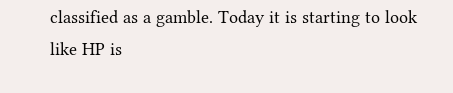classified as a gamble. Today it is starting to look like HP is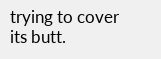trying to cover its butt.